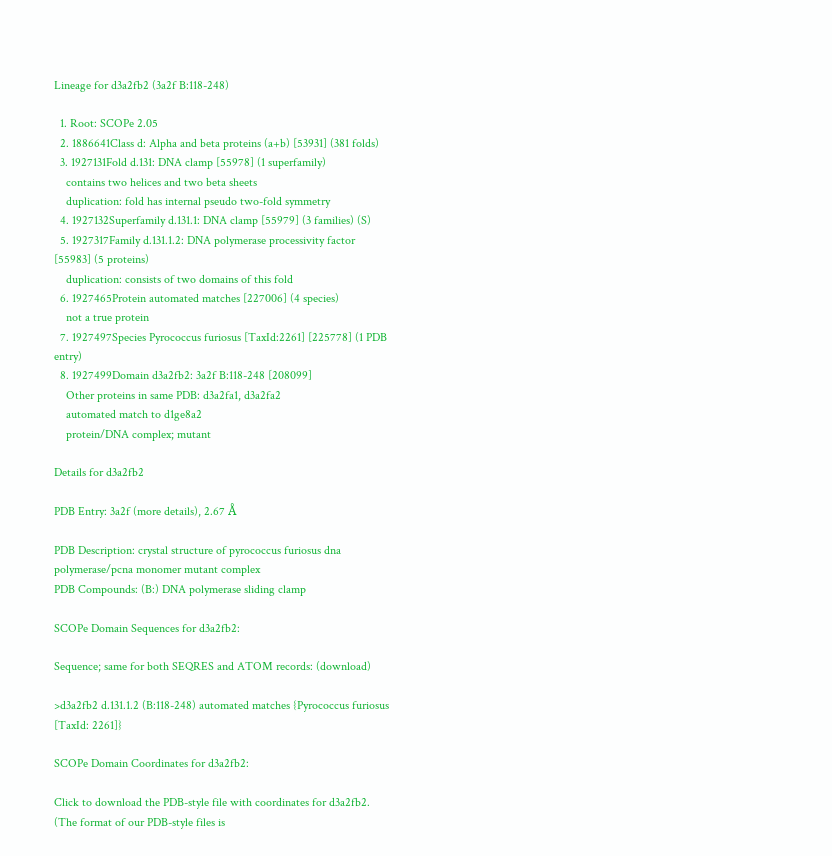Lineage for d3a2fb2 (3a2f B:118-248)

  1. Root: SCOPe 2.05
  2. 1886641Class d: Alpha and beta proteins (a+b) [53931] (381 folds)
  3. 1927131Fold d.131: DNA clamp [55978] (1 superfamily)
    contains two helices and two beta sheets
    duplication: fold has internal pseudo two-fold symmetry
  4. 1927132Superfamily d.131.1: DNA clamp [55979] (3 families) (S)
  5. 1927317Family d.131.1.2: DNA polymerase processivity factor [55983] (5 proteins)
    duplication: consists of two domains of this fold
  6. 1927465Protein automated matches [227006] (4 species)
    not a true protein
  7. 1927497Species Pyrococcus furiosus [TaxId:2261] [225778] (1 PDB entry)
  8. 1927499Domain d3a2fb2: 3a2f B:118-248 [208099]
    Other proteins in same PDB: d3a2fa1, d3a2fa2
    automated match to d1ge8a2
    protein/DNA complex; mutant

Details for d3a2fb2

PDB Entry: 3a2f (more details), 2.67 Å

PDB Description: crystal structure of pyrococcus furiosus dna polymerase/pcna monomer mutant complex
PDB Compounds: (B:) DNA polymerase sliding clamp

SCOPe Domain Sequences for d3a2fb2:

Sequence; same for both SEQRES and ATOM records: (download)

>d3a2fb2 d.131.1.2 (B:118-248) automated matches {Pyrococcus furiosus [TaxId: 2261]}

SCOPe Domain Coordinates for d3a2fb2:

Click to download the PDB-style file with coordinates for d3a2fb2.
(The format of our PDB-style files is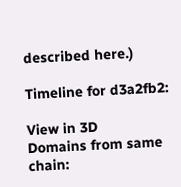described here.)

Timeline for d3a2fb2:

View in 3D
Domains from same chain: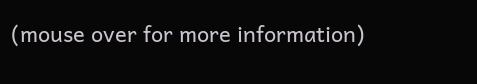(mouse over for more information)